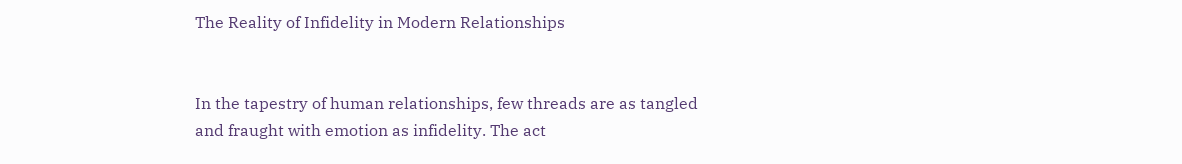The Reality of Infidelity in Modern Relationships


In the tapestry of human relationships, few threads are as tangled and fraught with emotion as infidelity. The act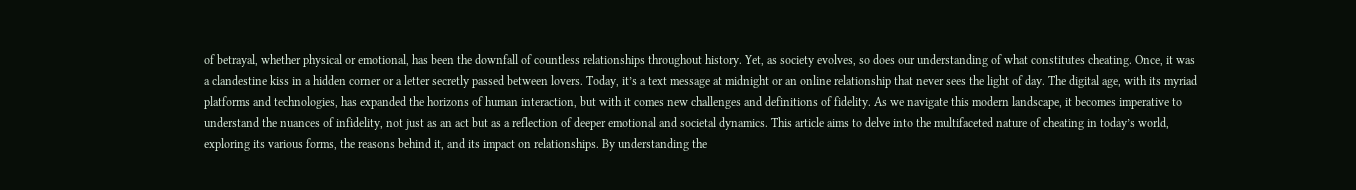of betrayal, whether physical or emotional, has been the downfall of countless relationships throughout history. Yet, as society evolves, so does our understanding of what constitutes cheating. Once, it was a clandestine kiss in a hidden corner or a letter secretly passed between lovers. Today, it’s a text message at midnight or an online relationship that never sees the light of day. The digital age, with its myriad platforms and technologies, has expanded the horizons of human interaction, but with it comes new challenges and definitions of fidelity. As we navigate this modern landscape, it becomes imperative to understand the nuances of infidelity, not just as an act but as a reflection of deeper emotional and societal dynamics. This article aims to delve into the multifaceted nature of cheating in today’s world, exploring its various forms, the reasons behind it, and its impact on relationships. By understanding the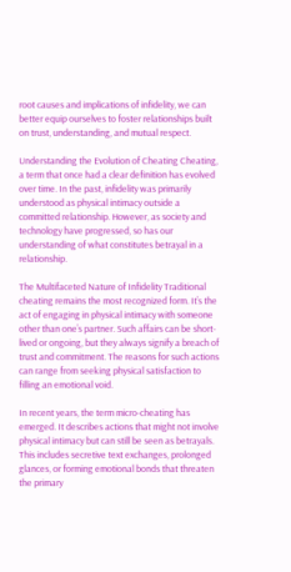root causes and implications of infidelity, we can better equip ourselves to foster relationships built on trust, understanding, and mutual respect.

Understanding the Evolution of Cheating Cheating, a term that once had a clear definition has evolved over time. In the past, infidelity was primarily understood as physical intimacy outside a committed relationship. However, as society and technology have progressed, so has our understanding of what constitutes betrayal in a relationship.

The Multifaceted Nature of Infidelity Traditional cheating remains the most recognized form. It’s the act of engaging in physical intimacy with someone other than one’s partner. Such affairs can be short-lived or ongoing, but they always signify a breach of trust and commitment. The reasons for such actions can range from seeking physical satisfaction to filling an emotional void.

In recent years, the term micro-cheating has emerged. It describes actions that might not involve physical intimacy but can still be seen as betrayals. This includes secretive text exchanges, prolonged glances, or forming emotional bonds that threaten the primary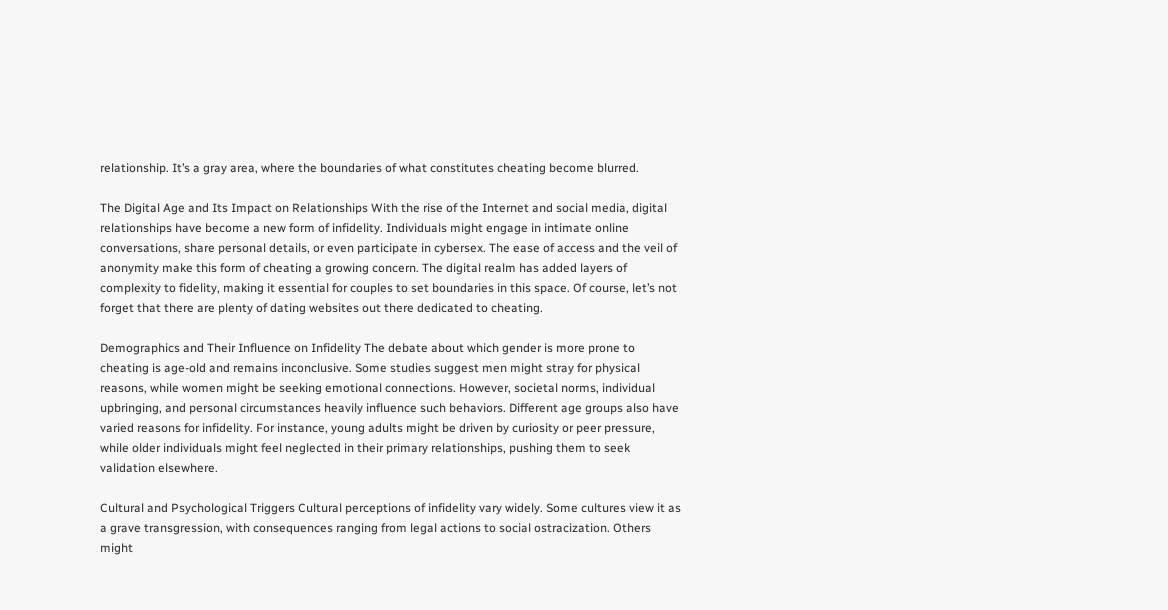relationship. It’s a gray area, where the boundaries of what constitutes cheating become blurred.

The Digital Age and Its Impact on Relationships With the rise of the Internet and social media, digital relationships have become a new form of infidelity. Individuals might engage in intimate online conversations, share personal details, or even participate in cybersex. The ease of access and the veil of anonymity make this form of cheating a growing concern. The digital realm has added layers of complexity to fidelity, making it essential for couples to set boundaries in this space. Of course, let’s not forget that there are plenty of dating websites out there dedicated to cheating.

Demographics and Their Influence on Infidelity The debate about which gender is more prone to cheating is age-old and remains inconclusive. Some studies suggest men might stray for physical reasons, while women might be seeking emotional connections. However, societal norms, individual upbringing, and personal circumstances heavily influence such behaviors. Different age groups also have varied reasons for infidelity. For instance, young adults might be driven by curiosity or peer pressure, while older individuals might feel neglected in their primary relationships, pushing them to seek validation elsewhere.

Cultural and Psychological Triggers Cultural perceptions of infidelity vary widely. Some cultures view it as a grave transgression, with consequences ranging from legal actions to social ostracization. Others might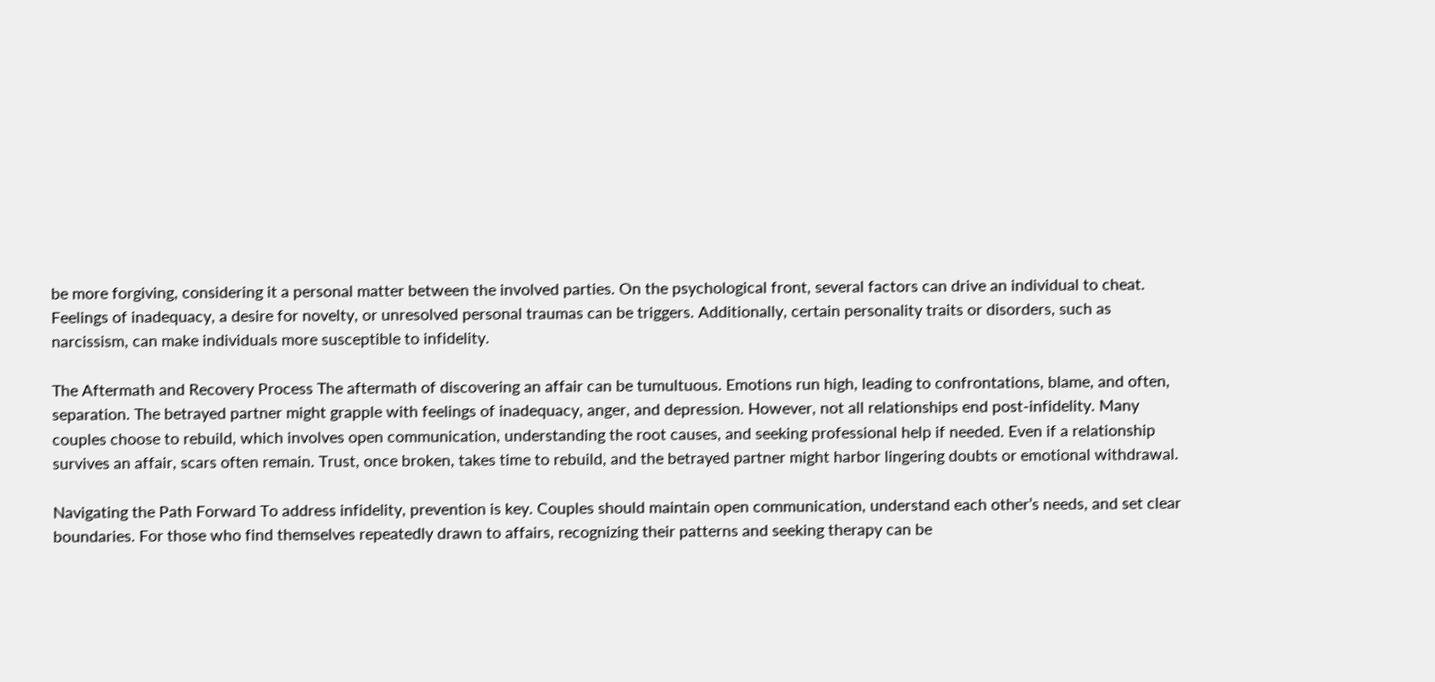be more forgiving, considering it a personal matter between the involved parties. On the psychological front, several factors can drive an individual to cheat. Feelings of inadequacy, a desire for novelty, or unresolved personal traumas can be triggers. Additionally, certain personality traits or disorders, such as narcissism, can make individuals more susceptible to infidelity.

The Aftermath and Recovery Process The aftermath of discovering an affair can be tumultuous. Emotions run high, leading to confrontations, blame, and often, separation. The betrayed partner might grapple with feelings of inadequacy, anger, and depression. However, not all relationships end post-infidelity. Many couples choose to rebuild, which involves open communication, understanding the root causes, and seeking professional help if needed. Even if a relationship survives an affair, scars often remain. Trust, once broken, takes time to rebuild, and the betrayed partner might harbor lingering doubts or emotional withdrawal.

Navigating the Path Forward To address infidelity, prevention is key. Couples should maintain open communication, understand each other’s needs, and set clear boundaries. For those who find themselves repeatedly drawn to affairs, recognizing their patterns and seeking therapy can be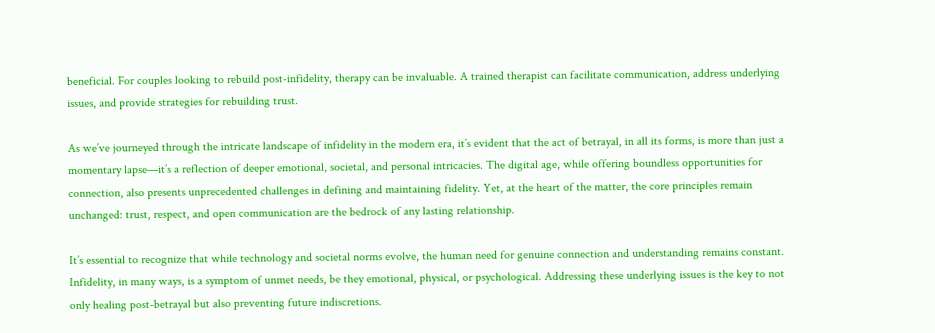beneficial. For couples looking to rebuild post-infidelity, therapy can be invaluable. A trained therapist can facilitate communication, address underlying issues, and provide strategies for rebuilding trust.

As we’ve journeyed through the intricate landscape of infidelity in the modern era, it’s evident that the act of betrayal, in all its forms, is more than just a momentary lapse—it’s a reflection of deeper emotional, societal, and personal intricacies. The digital age, while offering boundless opportunities for connection, also presents unprecedented challenges in defining and maintaining fidelity. Yet, at the heart of the matter, the core principles remain unchanged: trust, respect, and open communication are the bedrock of any lasting relationship.

It’s essential to recognize that while technology and societal norms evolve, the human need for genuine connection and understanding remains constant. Infidelity, in many ways, is a symptom of unmet needs, be they emotional, physical, or psychological. Addressing these underlying issues is the key to not only healing post-betrayal but also preventing future indiscretions.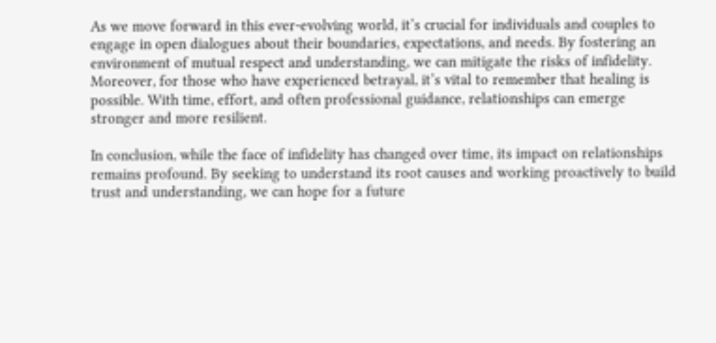As we move forward in this ever-evolving world, it’s crucial for individuals and couples to engage in open dialogues about their boundaries, expectations, and needs. By fostering an environment of mutual respect and understanding, we can mitigate the risks of infidelity. Moreover, for those who have experienced betrayal, it’s vital to remember that healing is possible. With time, effort, and often professional guidance, relationships can emerge stronger and more resilient.

In conclusion, while the face of infidelity has changed over time, its impact on relationships remains profound. By seeking to understand its root causes and working proactively to build trust and understanding, we can hope for a future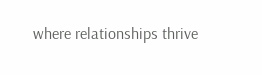where relationships thrive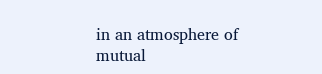in an atmosphere of mutual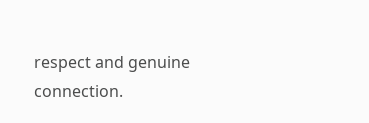respect and genuine connection.